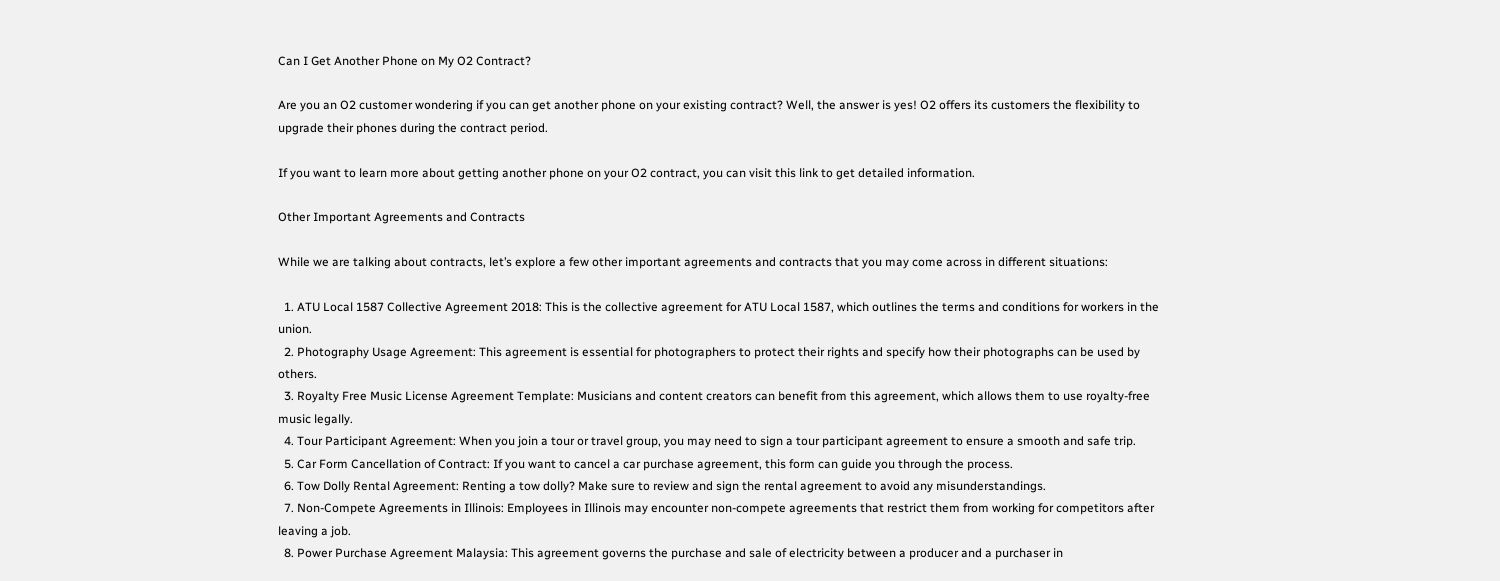Can I Get Another Phone on My O2 Contract?

Are you an O2 customer wondering if you can get another phone on your existing contract? Well, the answer is yes! O2 offers its customers the flexibility to upgrade their phones during the contract period.

If you want to learn more about getting another phone on your O2 contract, you can visit this link to get detailed information.

Other Important Agreements and Contracts

While we are talking about contracts, let’s explore a few other important agreements and contracts that you may come across in different situations:

  1. ATU Local 1587 Collective Agreement 2018: This is the collective agreement for ATU Local 1587, which outlines the terms and conditions for workers in the union.
  2. Photography Usage Agreement: This agreement is essential for photographers to protect their rights and specify how their photographs can be used by others.
  3. Royalty Free Music License Agreement Template: Musicians and content creators can benefit from this agreement, which allows them to use royalty-free music legally.
  4. Tour Participant Agreement: When you join a tour or travel group, you may need to sign a tour participant agreement to ensure a smooth and safe trip.
  5. Car Form Cancellation of Contract: If you want to cancel a car purchase agreement, this form can guide you through the process.
  6. Tow Dolly Rental Agreement: Renting a tow dolly? Make sure to review and sign the rental agreement to avoid any misunderstandings.
  7. Non-Compete Agreements in Illinois: Employees in Illinois may encounter non-compete agreements that restrict them from working for competitors after leaving a job.
  8. Power Purchase Agreement Malaysia: This agreement governs the purchase and sale of electricity between a producer and a purchaser in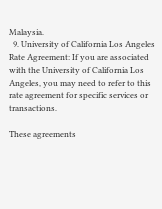Malaysia.
  9. University of California Los Angeles Rate Agreement: If you are associated with the University of California Los Angeles, you may need to refer to this rate agreement for specific services or transactions.

These agreements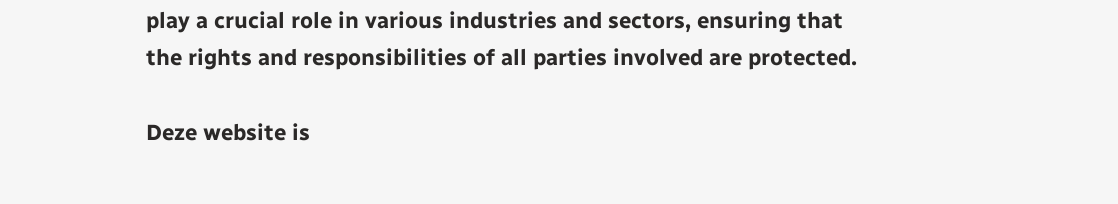play a crucial role in various industries and sectors, ensuring that the rights and responsibilities of all parties involved are protected.

Deze website is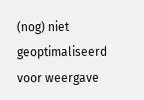(nog) niet geoptimaliseerd voor weergave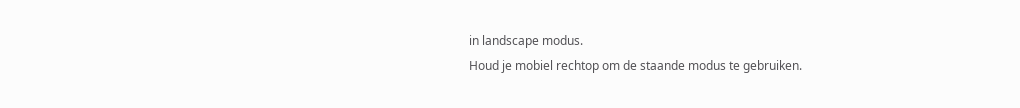in landscape modus.
Houd je mobiel rechtop om de staande modus te gebruiken.